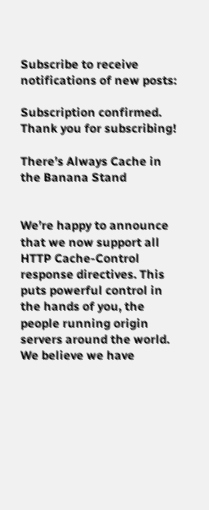Subscribe to receive notifications of new posts:

Subscription confirmed. Thank you for subscribing!

There’s Always Cache in the Banana Stand


We’re happy to announce that we now support all HTTP Cache-Control response directives. This puts powerful control in the hands of you, the people running origin servers around the world. We believe we have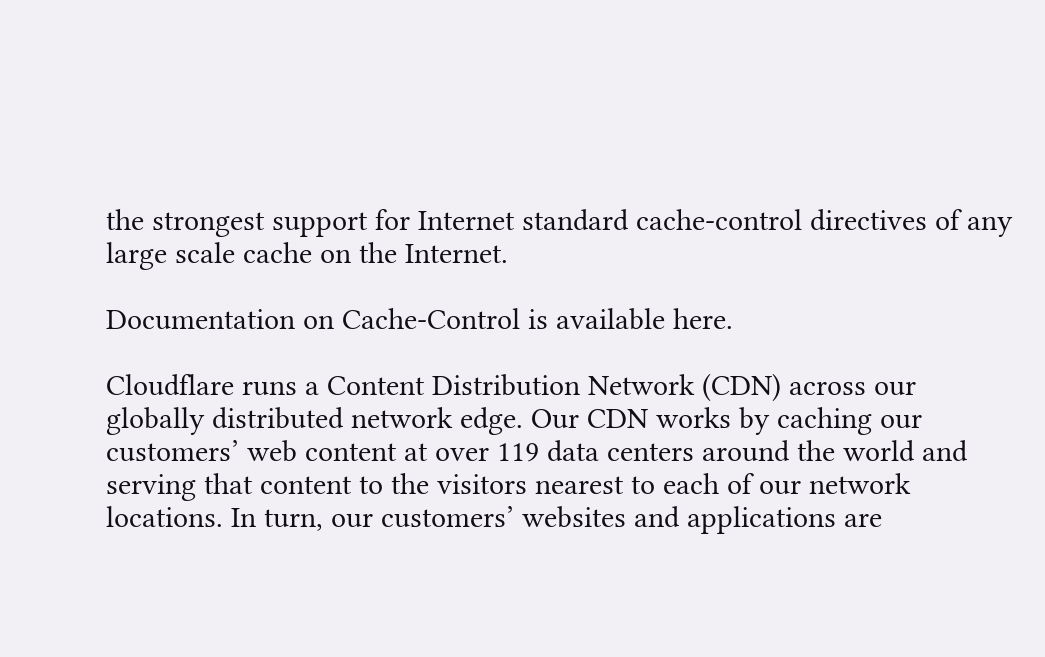the strongest support for Internet standard cache-control directives of any large scale cache on the Internet.

Documentation on Cache-Control is available here.

Cloudflare runs a Content Distribution Network (CDN) across our globally distributed network edge. Our CDN works by caching our customers’ web content at over 119 data centers around the world and serving that content to the visitors nearest to each of our network locations. In turn, our customers’ websites and applications are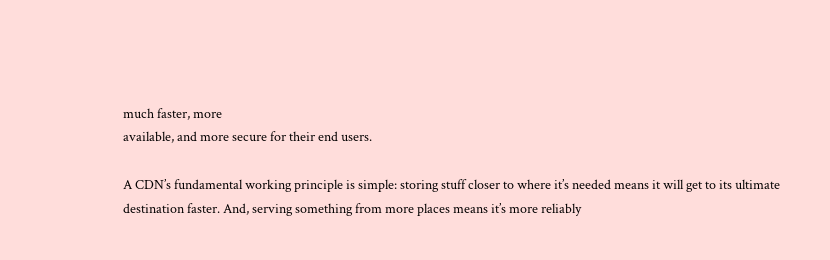much faster, more
available, and more secure for their end users.

A CDN’s fundamental working principle is simple: storing stuff closer to where it’s needed means it will get to its ultimate destination faster. And, serving something from more places means it’s more reliably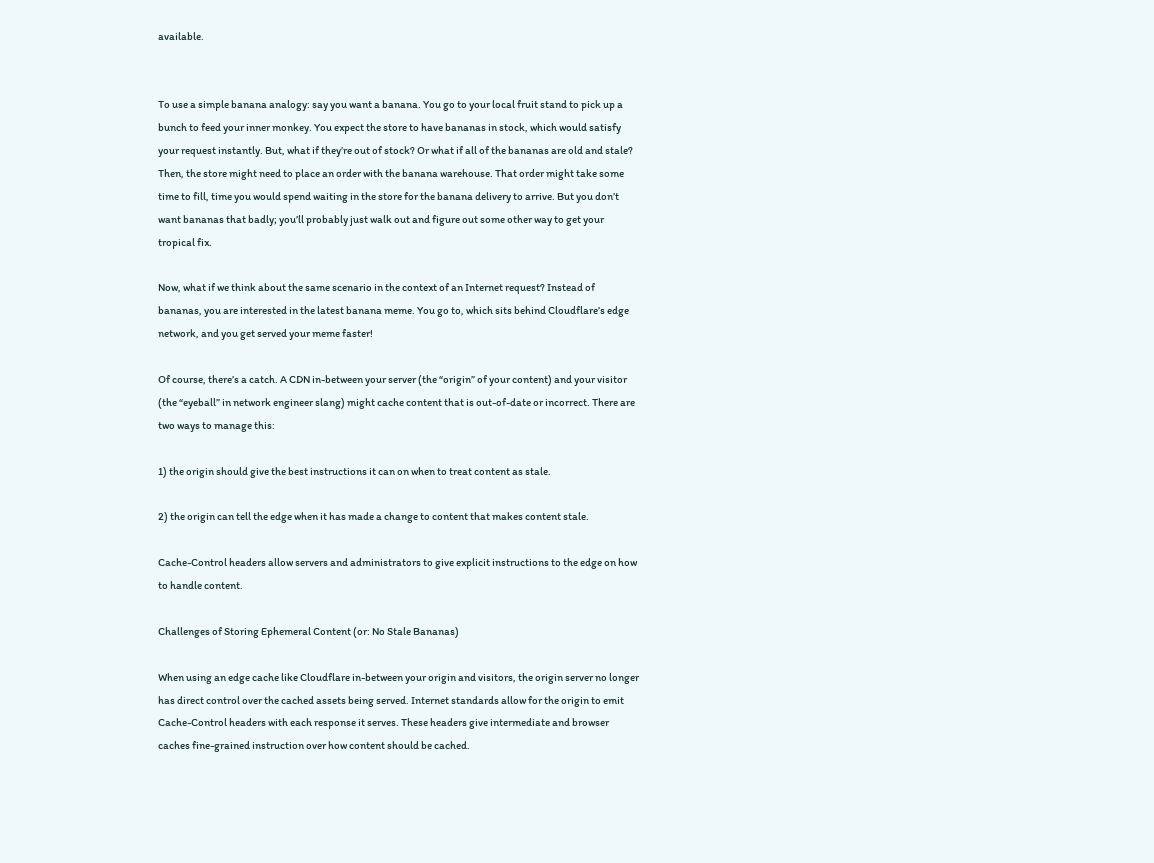available.


To use a simple banana analogy: say you want a banana. You go to your local fruit stand to pick up a bunch to feed your inner monkey. You expect the store to have bananas in stock, which would satisfy your request instantly. But, what if they’re out of stock? Or what if all of the bananas are old and stale? Then, the store might need to place an order with the banana warehouse. That order might take some time to fill, time you would spend waiting in the store for the banana delivery to arrive. But you don’t want bananas that badly; you’ll probably just walk out and figure out some other way to get your tropical fix.

Now, what if we think about the same scenario in the context of an Internet request? Instead of bananas, you are interested in the latest banana meme. You go to, which sits behind Cloudflare’s edge network, and you get served your meme faster!

Of course, there’s a catch. A CDN in-between your server (the “origin” of your content) and your visitor (the “eyeball” in network engineer slang) might cache content that is out-of-date or incorrect. There are two ways to manage this:

1) the origin should give the best instructions it can on when to treat content as stale.

2) the origin can tell the edge when it has made a change to content that makes content stale.

Cache-Control headers allow servers and administrators to give explicit instructions to the edge on how to handle content.

Challenges of Storing Ephemeral Content (or: No Stale Bananas)

When using an edge cache like Cloudflare in-between your origin and visitors, the origin server no longer has direct control over the cached assets being served. Internet standards allow for the origin to emit Cache-Control headers with each response it serves. These headers give intermediate and browser caches fine-grained instruction over how content should be cached.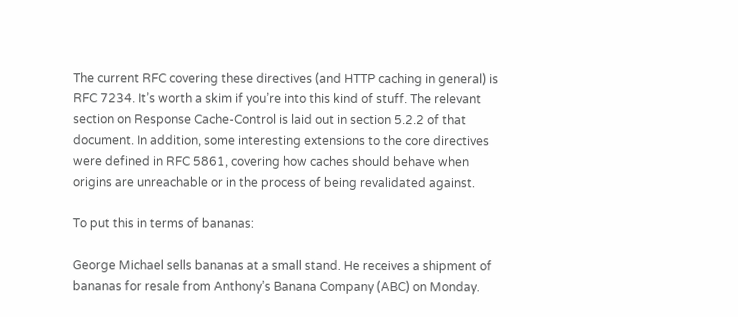The current RFC covering these directives (and HTTP caching in general) is RFC 7234. It’s worth a skim if you’re into this kind of stuff. The relevant section on Response Cache-Control is laid out in section 5.2.2 of that document. In addition, some interesting extensions to the core directives were defined in RFC 5861, covering how caches should behave when origins are unreachable or in the process of being revalidated against.

To put this in terms of bananas:

George Michael sells bananas at a small stand. He receives a shipment of bananas for resale from Anthony’s Banana Company (ABC) on Monday.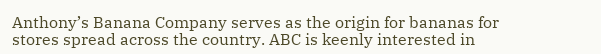Anthony’s Banana Company serves as the origin for bananas for stores spread across the country. ABC is keenly interested in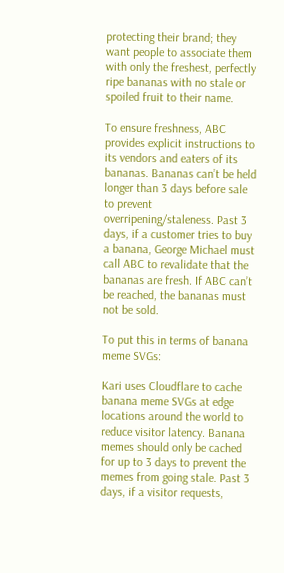protecting their brand; they want people to associate them with only the freshest, perfectly ripe bananas with no stale or spoiled fruit to their name.

To ensure freshness, ABC provides explicit instructions to its vendors and eaters of its bananas. Bananas can’t be held longer than 3 days before sale to prevent overripening/staleness. Past 3 days, if a customer tries to buy a banana, George Michael must call ABC to revalidate that the bananas are fresh. If ABC can’t be reached, the bananas must not be sold.

To put this in terms of banana meme SVGs:

Kari uses Cloudflare to cache banana meme SVGs at edge locations around the world to reduce visitor latency. Banana memes should only be cached for up to 3 days to prevent the memes from going stale. Past 3 days, if a visitor requests,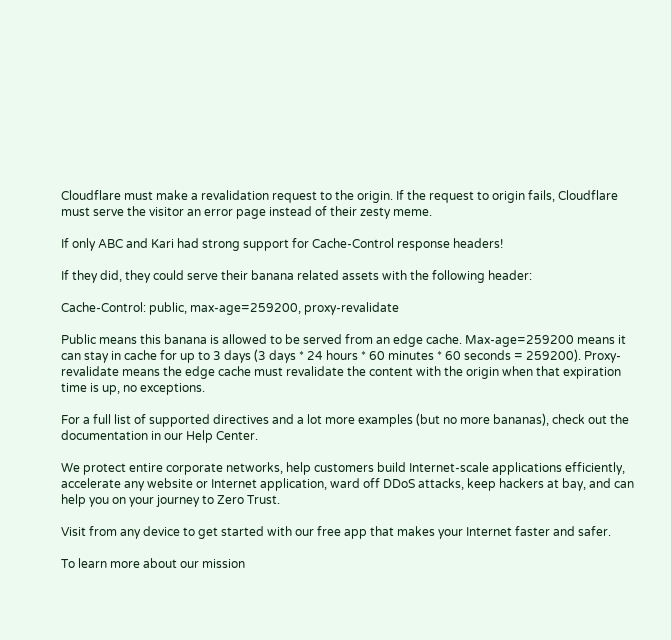Cloudflare must make a revalidation request to the origin. If the request to origin fails, Cloudflare must serve the visitor an error page instead of their zesty meme.

If only ABC and Kari had strong support for Cache-Control response headers!

If they did, they could serve their banana related assets with the following header:

Cache-Control: public, max-age=259200, proxy-revalidate

Public means this banana is allowed to be served from an edge cache. Max-age=259200 means it can stay in cache for up to 3 days (3 days * 24 hours * 60 minutes * 60 seconds = 259200). Proxy-revalidate means the edge cache must revalidate the content with the origin when that expiration time is up, no exceptions.

For a full list of supported directives and a lot more examples (but no more bananas), check out the documentation in our Help Center.

We protect entire corporate networks, help customers build Internet-scale applications efficiently, accelerate any website or Internet application, ward off DDoS attacks, keep hackers at bay, and can help you on your journey to Zero Trust.

Visit from any device to get started with our free app that makes your Internet faster and safer.

To learn more about our mission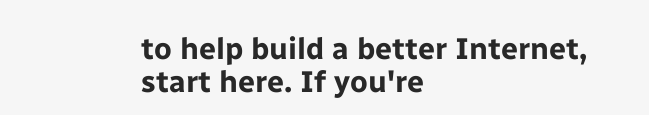to help build a better Internet, start here. If you're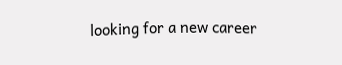looking for a new career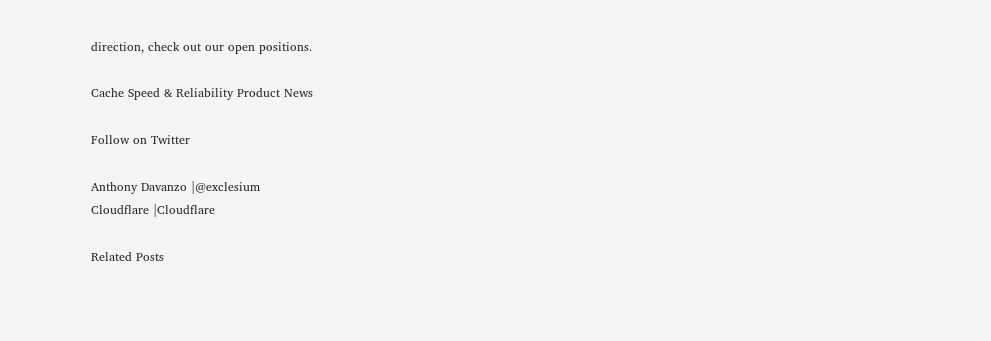direction, check out our open positions.

Cache Speed & Reliability Product News

Follow on Twitter

Anthony Davanzo |@exclesium
Cloudflare |Cloudflare

Related Posts